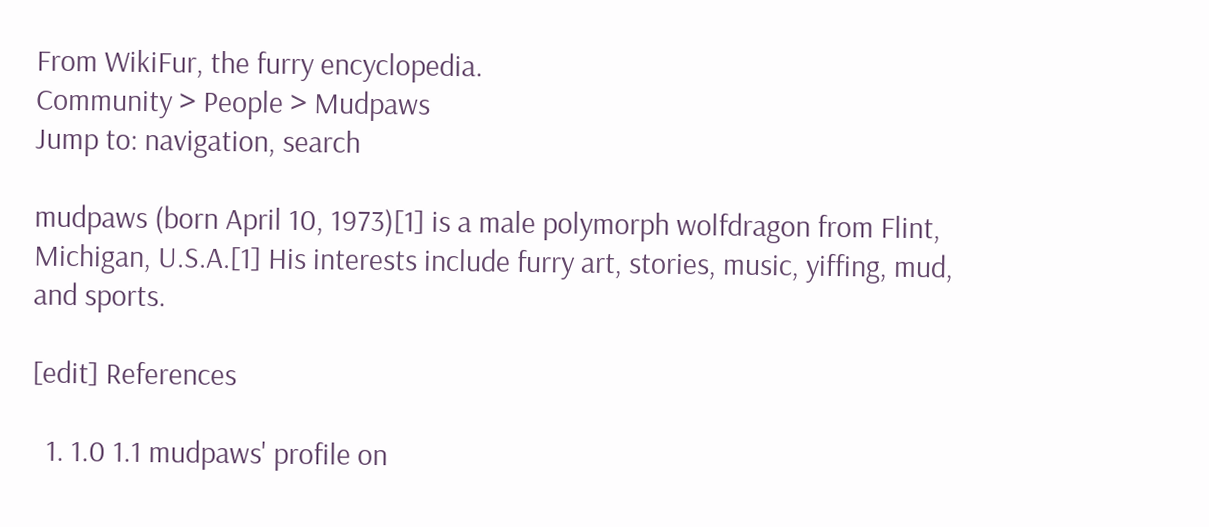From WikiFur, the furry encyclopedia.
Community > People > Mudpaws
Jump to: navigation, search

mudpaws (born April 10, 1973)[1] is a male polymorph wolfdragon from Flint, Michigan, U.S.A.[1] His interests include furry art, stories, music, yiffing, mud, and sports.

[edit] References

  1. 1.0 1.1 mudpaws' profile on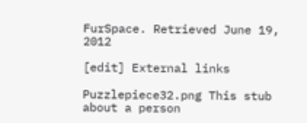FurSpace. Retrieved June 19, 2012

[edit] External links

Puzzlepiece32.png This stub about a person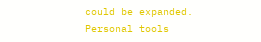could be expanded.
Personal tools